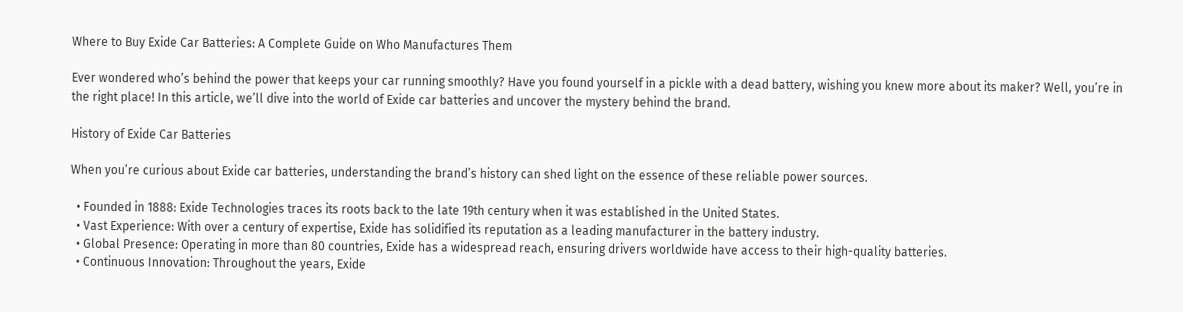Where to Buy Exide Car Batteries: A Complete Guide on Who Manufactures Them

Ever wondered who’s behind the power that keeps your car running smoothly? Have you found yourself in a pickle with a dead battery, wishing you knew more about its maker? Well, you’re in the right place! In this article, we’ll dive into the world of Exide car batteries and uncover the mystery behind the brand.

History of Exide Car Batteries

When you’re curious about Exide car batteries, understanding the brand’s history can shed light on the essence of these reliable power sources.

  • Founded in 1888: Exide Technologies traces its roots back to the late 19th century when it was established in the United States.
  • Vast Experience: With over a century of expertise, Exide has solidified its reputation as a leading manufacturer in the battery industry.
  • Global Presence: Operating in more than 80 countries, Exide has a widespread reach, ensuring drivers worldwide have access to their high-quality batteries.
  • Continuous Innovation: Throughout the years, Exide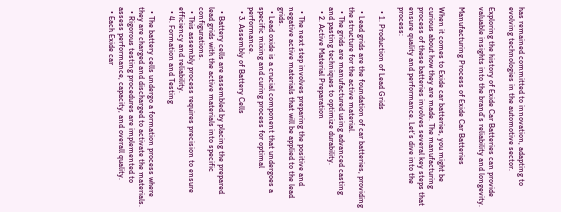has remained committed to innovation, adapting to evolving technologies in the automotive sector.

Exploring the history of Exide Car Batteries can provide valuable insights into the brand’s reliability and longevity.

Manufacturing Process of Exide Car Batteries

When it comes to Exide car batteries, you might be curious about how they are made. The manufacturing process of these batteries involves several key steps that ensure quality and performance. Let’s dive into the process:

  • 1. Production of Lead Grids

  • Lead grids are the foundation of car batteries, providing the structure for the active material.
  • The grids are manufactured using advanced casting and pasting techniques to optimize durability.
  • 2. Active Material Preparation

  • The next step involves preparing the positive and negative active materials that will be applied to the lead grids.
  • Lead oxide is a crucial component that undergoes a specific mixing and curing process for optimal performance.
  • 3. Assembly of Battery Cells

  • Battery cells are assembled by placing the prepared lead grids with the active materials into specific configurations.
  • This assembly process requires precision to ensure efficiency and reliability.
  • 4. Formation and Testing

  • The battery cells undergo a formation process where they are charged and discharged to activate the materials.
  • Rigorous testing procedures are implemented to assess performance, capacity, and overall quality.
  • Each Exide car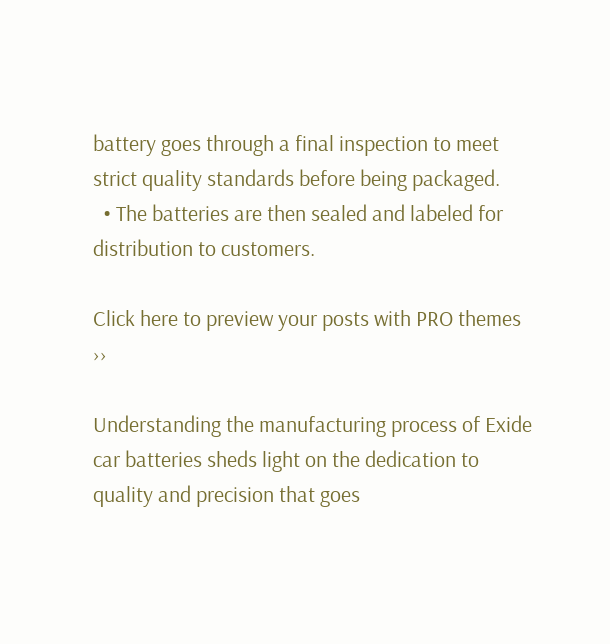battery goes through a final inspection to meet strict quality standards before being packaged.
  • The batteries are then sealed and labeled for distribution to customers.

Click here to preview your posts with PRO themes ››

Understanding the manufacturing process of Exide car batteries sheds light on the dedication to quality and precision that goes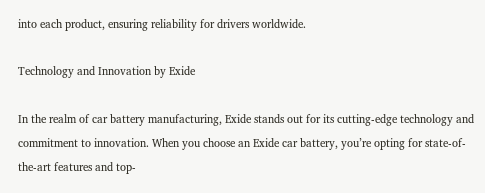into each product, ensuring reliability for drivers worldwide.

Technology and Innovation by Exide

In the realm of car battery manufacturing, Exide stands out for its cutting-edge technology and commitment to innovation. When you choose an Exide car battery, you’re opting for state-of-the-art features and top-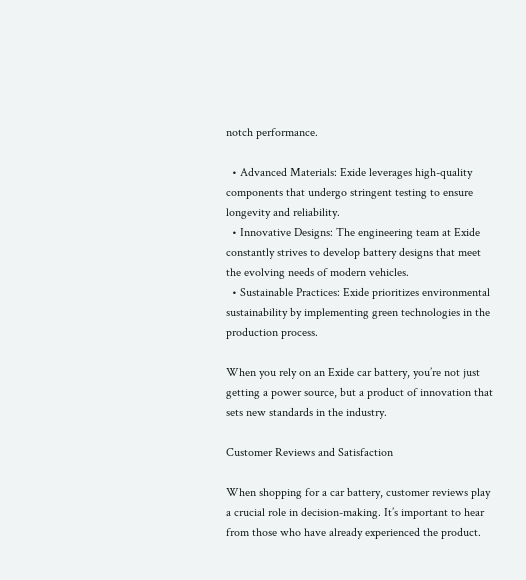notch performance.

  • Advanced Materials: Exide leverages high-quality components that undergo stringent testing to ensure longevity and reliability.
  • Innovative Designs: The engineering team at Exide constantly strives to develop battery designs that meet the evolving needs of modern vehicles.
  • Sustainable Practices: Exide prioritizes environmental sustainability by implementing green technologies in the production process.

When you rely on an Exide car battery, you’re not just getting a power source, but a product of innovation that sets new standards in the industry.

Customer Reviews and Satisfaction

When shopping for a car battery, customer reviews play a crucial role in decision-making. It’s important to hear from those who have already experienced the product.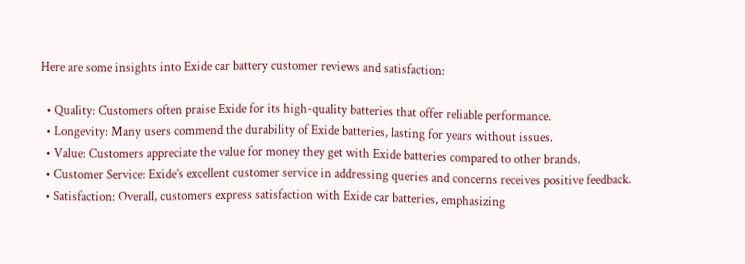Here are some insights into Exide car battery customer reviews and satisfaction:

  • Quality: Customers often praise Exide for its high-quality batteries that offer reliable performance.
  • Longevity: Many users commend the durability of Exide batteries, lasting for years without issues.
  • Value: Customers appreciate the value for money they get with Exide batteries compared to other brands.
  • Customer Service: Exide’s excellent customer service in addressing queries and concerns receives positive feedback.
  • Satisfaction: Overall, customers express satisfaction with Exide car batteries, emphasizing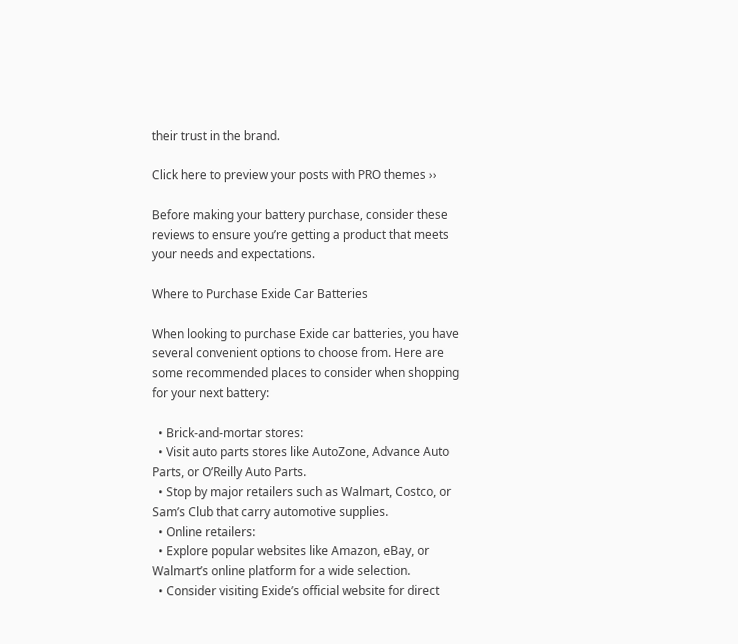their trust in the brand.

Click here to preview your posts with PRO themes ››

Before making your battery purchase, consider these reviews to ensure you’re getting a product that meets your needs and expectations.

Where to Purchase Exide Car Batteries

When looking to purchase Exide car batteries, you have several convenient options to choose from. Here are some recommended places to consider when shopping for your next battery:

  • Brick-and-mortar stores:
  • Visit auto parts stores like AutoZone, Advance Auto Parts, or O’Reilly Auto Parts.
  • Stop by major retailers such as Walmart, Costco, or Sam’s Club that carry automotive supplies.
  • Online retailers:
  • Explore popular websites like Amazon, eBay, or Walmart’s online platform for a wide selection.
  • Consider visiting Exide’s official website for direct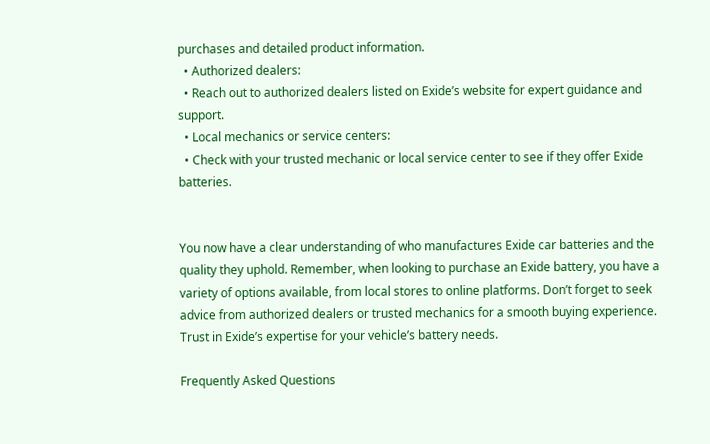purchases and detailed product information.
  • Authorized dealers:
  • Reach out to authorized dealers listed on Exide’s website for expert guidance and support.
  • Local mechanics or service centers:
  • Check with your trusted mechanic or local service center to see if they offer Exide batteries.


You now have a clear understanding of who manufactures Exide car batteries and the quality they uphold. Remember, when looking to purchase an Exide battery, you have a variety of options available, from local stores to online platforms. Don’t forget to seek advice from authorized dealers or trusted mechanics for a smooth buying experience. Trust in Exide’s expertise for your vehicle’s battery needs.

Frequently Asked Questions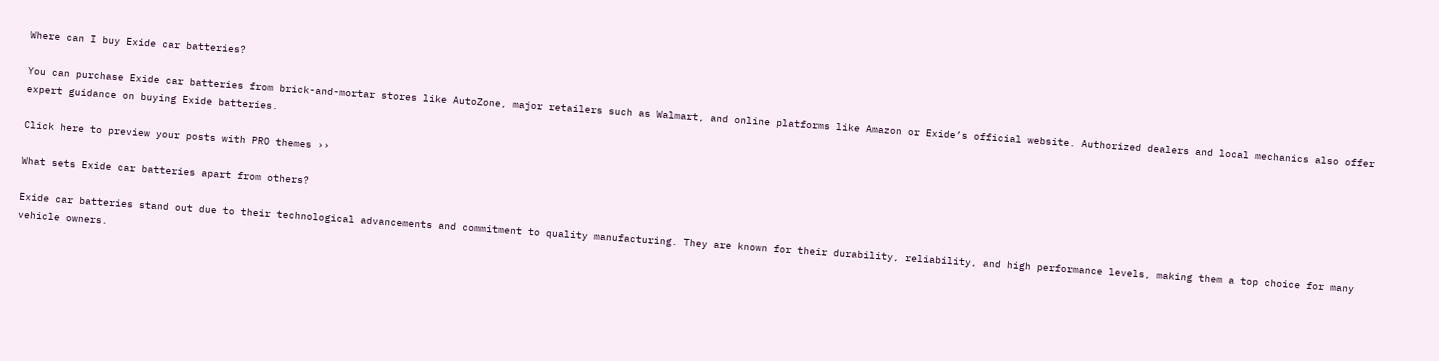Where can I buy Exide car batteries?

You can purchase Exide car batteries from brick-and-mortar stores like AutoZone, major retailers such as Walmart, and online platforms like Amazon or Exide’s official website. Authorized dealers and local mechanics also offer expert guidance on buying Exide batteries.

Click here to preview your posts with PRO themes ››

What sets Exide car batteries apart from others?

Exide car batteries stand out due to their technological advancements and commitment to quality manufacturing. They are known for their durability, reliability, and high performance levels, making them a top choice for many vehicle owners.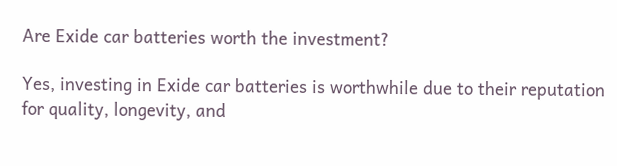Are Exide car batteries worth the investment?

Yes, investing in Exide car batteries is worthwhile due to their reputation for quality, longevity, and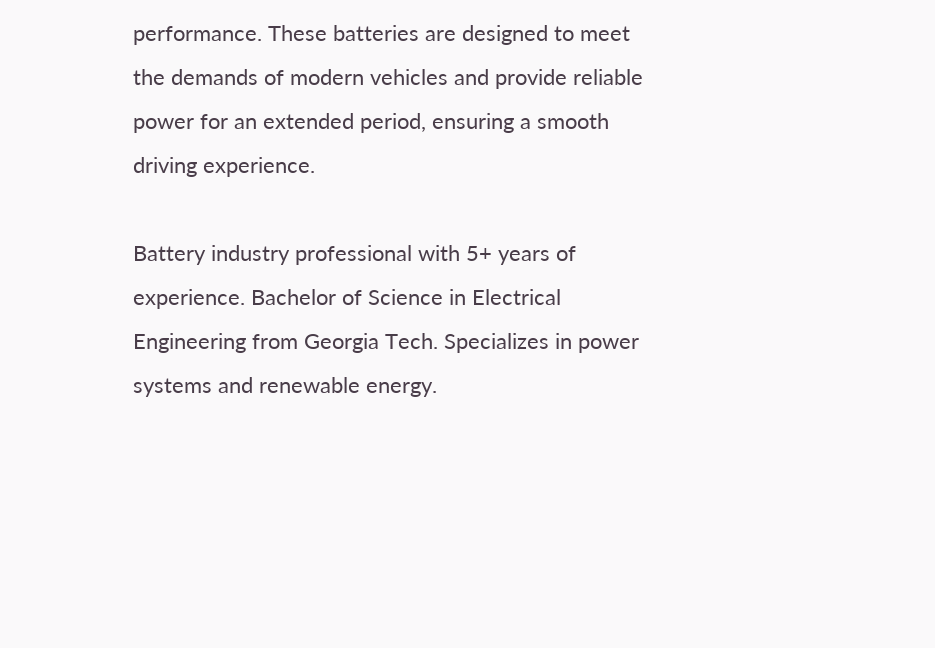performance. These batteries are designed to meet the demands of modern vehicles and provide reliable power for an extended period, ensuring a smooth driving experience.

Battery industry professional with 5+ years of experience. Bachelor of Science in Electrical Engineering from Georgia Tech. Specializes in power systems and renewable energy.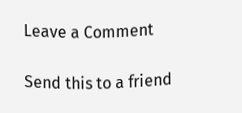Leave a Comment

Send this to a friend